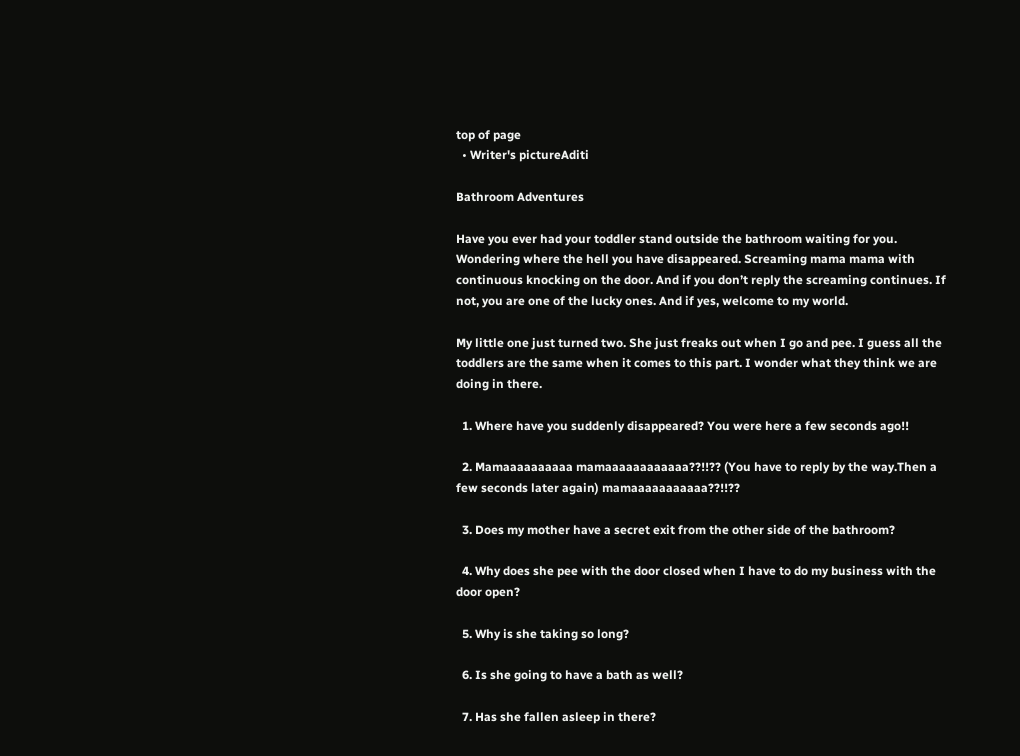top of page
  • Writer's pictureAditi

Bathroom Adventures

Have you ever had your toddler stand outside the bathroom waiting for you. Wondering where the hell you have disappeared. Screaming mama mama with continuous knocking on the door. And if you don’t reply the screaming continues. If not, you are one of the lucky ones. And if yes, welcome to my world.

My little one just turned two. She just freaks out when I go and pee. I guess all the toddlers are the same when it comes to this part. I wonder what they think we are doing in there.

  1. Where have you suddenly disappeared? You were here a few seconds ago!!

  2. Mamaaaaaaaaaa mamaaaaaaaaaaaa??!!?? (You have to reply by the way.Then a few seconds later again) mamaaaaaaaaaaa??!!??

  3. Does my mother have a secret exit from the other side of the bathroom?

  4. Why does she pee with the door closed when I have to do my business with the door open?

  5. Why is she taking so long?

  6. Is she going to have a bath as well?

  7. Has she fallen asleep in there?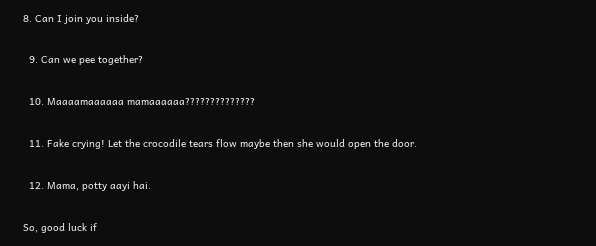8. Can I join you inside?

  9. Can we pee together?

  10. Maaaamaaaaaa mamaaaaaa??????????????

  11. Fake crying! Let the crocodile tears flow maybe then she would open the door.

  12. Mama, potty aayi hai.

So, good luck if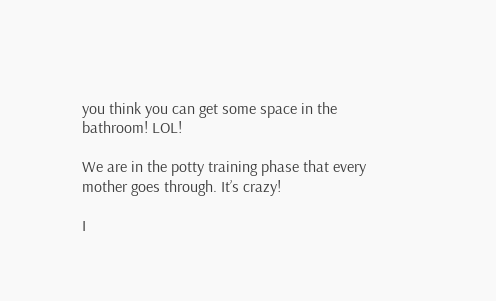you think you can get some space in the bathroom! LOL!

We are in the potty training phase that every mother goes through. It’s crazy!

I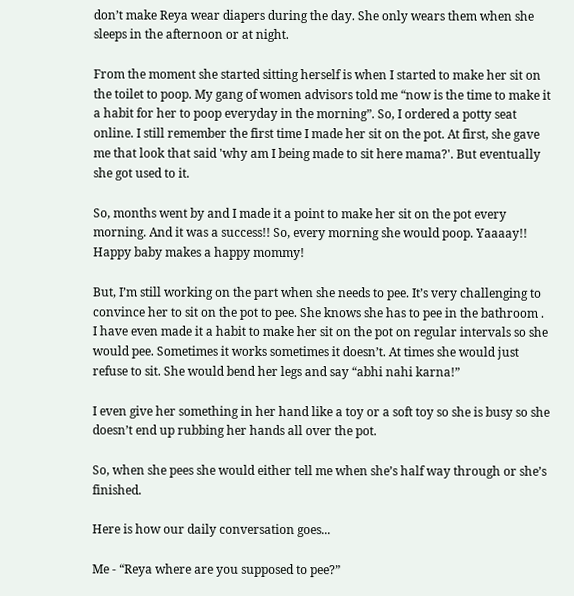don’t make Reya wear diapers during the day. She only wears them when she sleeps in the afternoon or at night.

From the moment she started sitting herself is when I started to make her sit on the toilet to poop. My gang of women advisors told me “now is the time to make it a habit for her to poop everyday in the morning”. So, I ordered a potty seat online. I still remember the first time I made her sit on the pot. At first, she gave me that look that said 'why am I being made to sit here mama?'. But eventually she got used to it.

So, months went by and I made it a point to make her sit on the pot every morning. And it was a success!! So, every morning she would poop. Yaaaay!! Happy baby makes a happy mommy!

But, I’m still working on the part when she needs to pee. It’s very challenging to convince her to sit on the pot to pee. She knows she has to pee in the bathroom . I have even made it a habit to make her sit on the pot on regular intervals so she would pee. Sometimes it works sometimes it doesn’t. At times she would just refuse to sit. She would bend her legs and say “abhi nahi karna!”

I even give her something in her hand like a toy or a soft toy so she is busy so she doesn’t end up rubbing her hands all over the pot.

So, when she pees she would either tell me when she’s half way through or she’s finished.

Here is how our daily conversation goes...

Me - “Reya where are you supposed to pee?”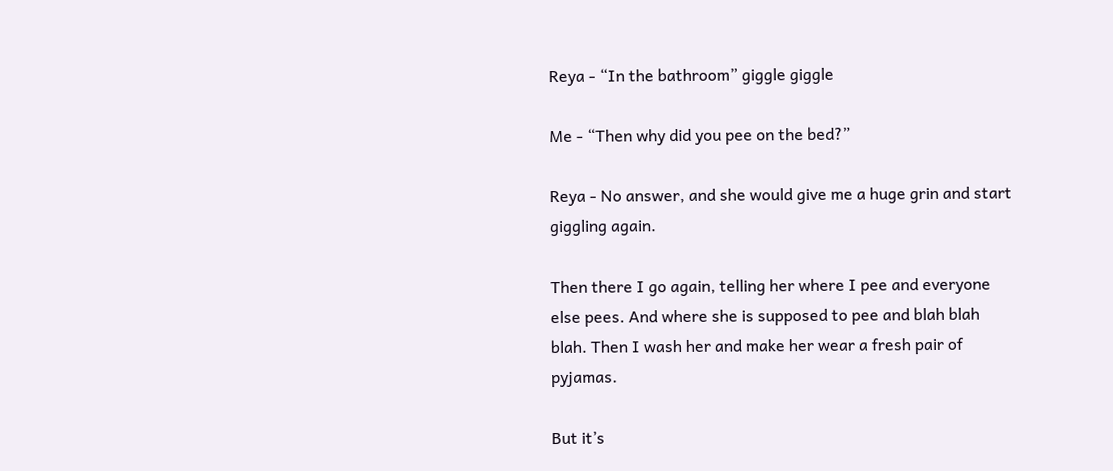Reya - “In the bathroom” giggle giggle

Me - “Then why did you pee on the bed?”

Reya - No answer, and she would give me a huge grin and start giggling again.

Then there I go again, telling her where I pee and everyone else pees. And where she is supposed to pee and blah blah blah. Then I wash her and make her wear a fresh pair of pyjamas.

But it’s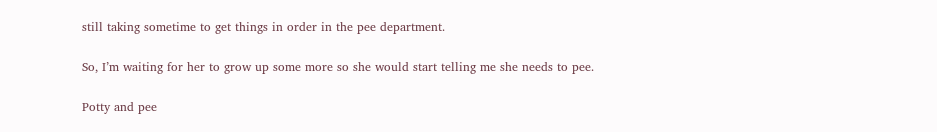still taking sometime to get things in order in the pee department.

So, I’m waiting for her to grow up some more so she would start telling me she needs to pee.

Potty and pee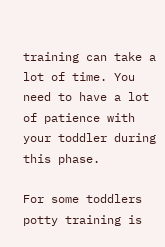training can take a lot of time. You need to have a lot of patience with your toddler during this phase.

For some toddlers potty training is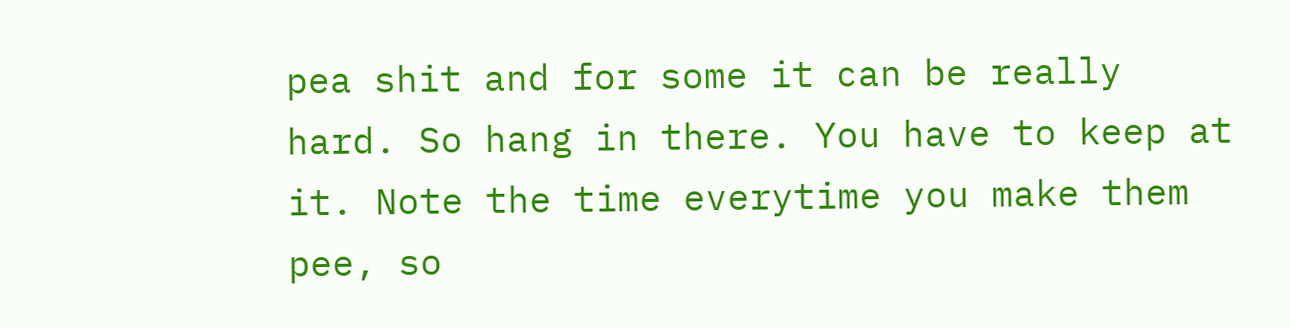pea shit and for some it can be really hard. So hang in there. You have to keep at it. Note the time everytime you make them pee, so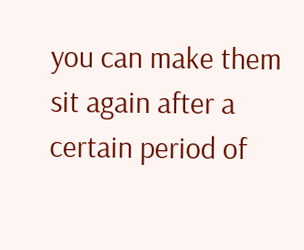you can make them sit again after a certain period of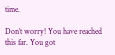time.

Don’t worry! You have reached this far. You got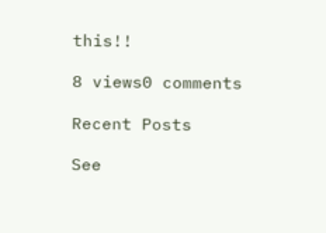this!!

8 views0 comments

Recent Posts

See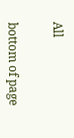All


bottom of page